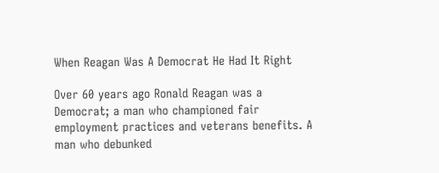When Reagan Was A Democrat He Had It Right

Over 60 years ago Ronald Reagan was a Democrat; a man who championed fair employment practices and veterans benefits. A man who debunked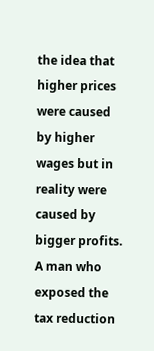the idea that higher prices were caused by higher wages but in reality were caused by bigger profits. A man who exposed the tax reduction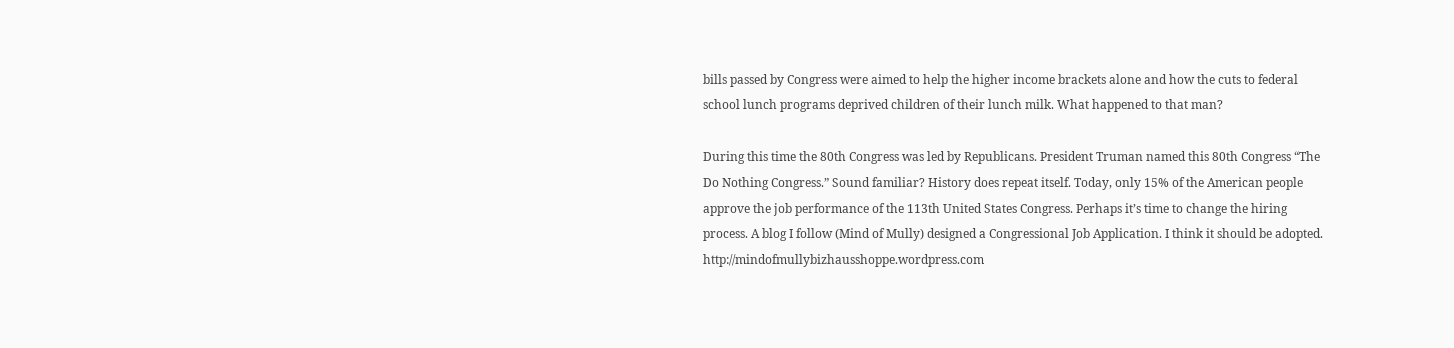bills passed by Congress were aimed to help the higher income brackets alone and how the cuts to federal school lunch programs deprived children of their lunch milk. What happened to that man?

During this time the 80th Congress was led by Republicans. President Truman named this 80th Congress “The Do Nothing Congress.” Sound familiar? History does repeat itself. Today, only 15% of the American people approve the job performance of the 113th United States Congress. Perhaps it’s time to change the hiring process. A blog I follow (Mind of Mully) designed a Congressional Job Application. I think it should be adopted. http://mindofmullybizhausshoppe.wordpress.com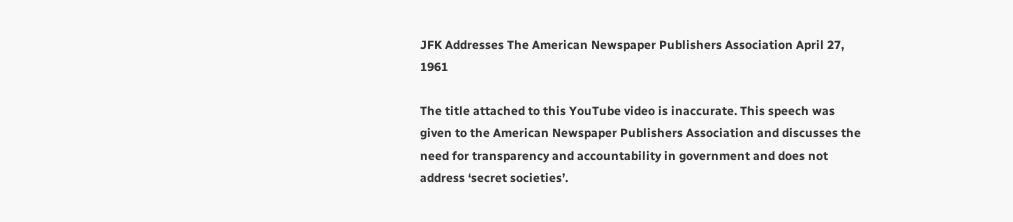JFK Addresses The American Newspaper Publishers Association April 27, 1961

The title attached to this YouTube video is inaccurate. This speech was given to the American Newspaper Publishers Association and discusses the need for transparency and accountability in government and does not address ‘secret societies’.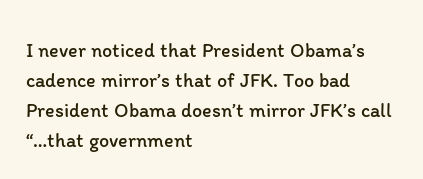I never noticed that President Obama’s cadence mirror’s that of JFK. Too bad President Obama doesn’t mirror JFK’s call “…that government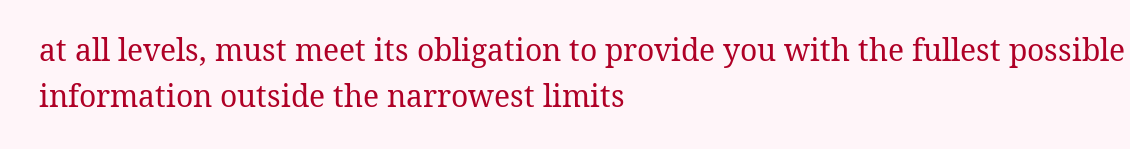at all levels, must meet its obligation to provide you with the fullest possible information outside the narrowest limits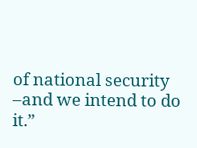of national security –and we intend to do it.”